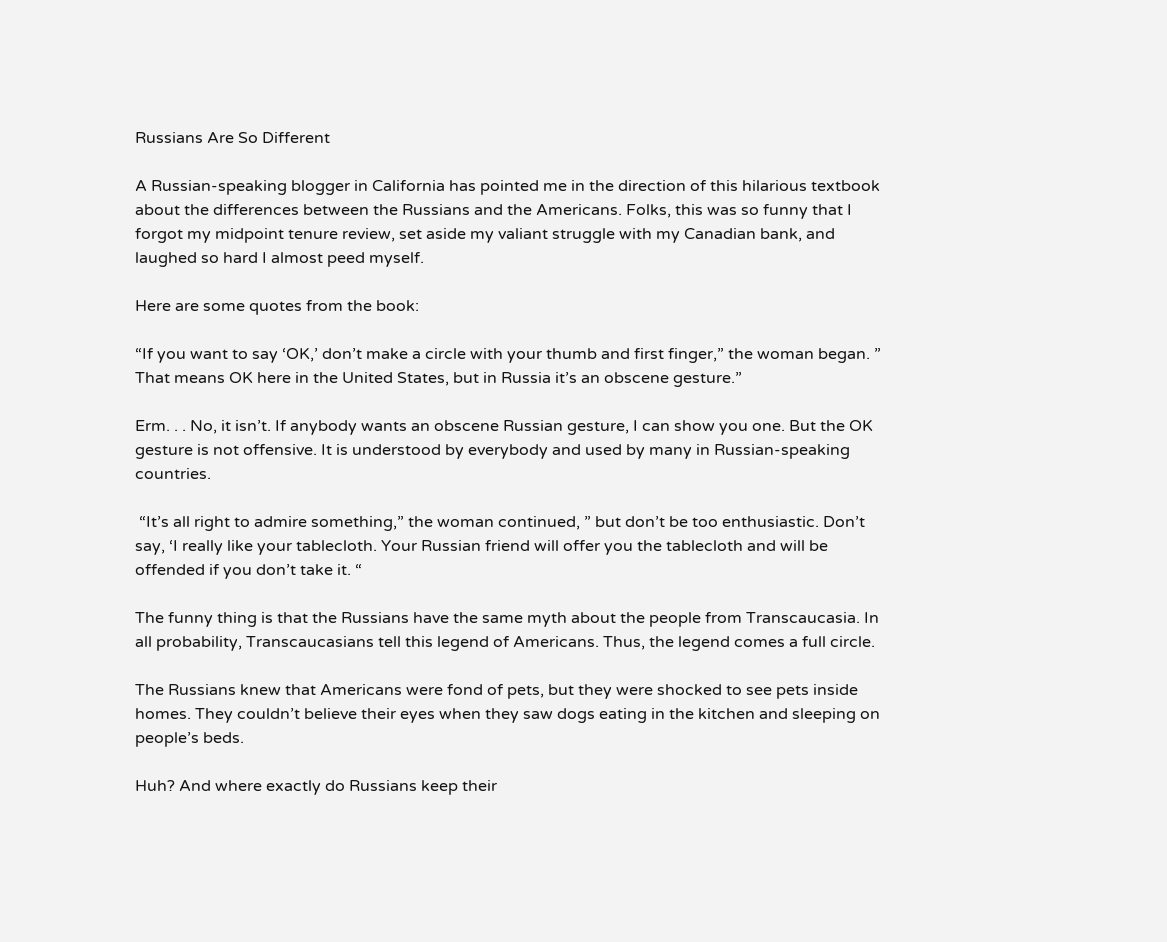Russians Are So Different

A Russian-speaking blogger in California has pointed me in the direction of this hilarious textbook about the differences between the Russians and the Americans. Folks, this was so funny that I forgot my midpoint tenure review, set aside my valiant struggle with my Canadian bank, and laughed so hard I almost peed myself.

Here are some quotes from the book:

“If you want to say ‘OK,’ don’t make a circle with your thumb and first finger,” the woman began. ” That means OK here in the United States, but in Russia it’s an obscene gesture.”

Erm. . . No, it isn’t. If anybody wants an obscene Russian gesture, I can show you one. But the OK gesture is not offensive. It is understood by everybody and used by many in Russian-speaking countries.

 “It’s all right to admire something,” the woman continued, ” but don’t be too enthusiastic. Don’t say, ‘I really like your tablecloth. Your Russian friend will offer you the tablecloth and will be offended if you don’t take it. “

The funny thing is that the Russians have the same myth about the people from Transcaucasia. In all probability, Transcaucasians tell this legend of Americans. Thus, the legend comes a full circle.

The Russians knew that Americans were fond of pets, but they were shocked to see pets inside homes. They couldn’t believe their eyes when they saw dogs eating in the kitchen and sleeping on people’s beds.

Huh? And where exactly do Russians keep their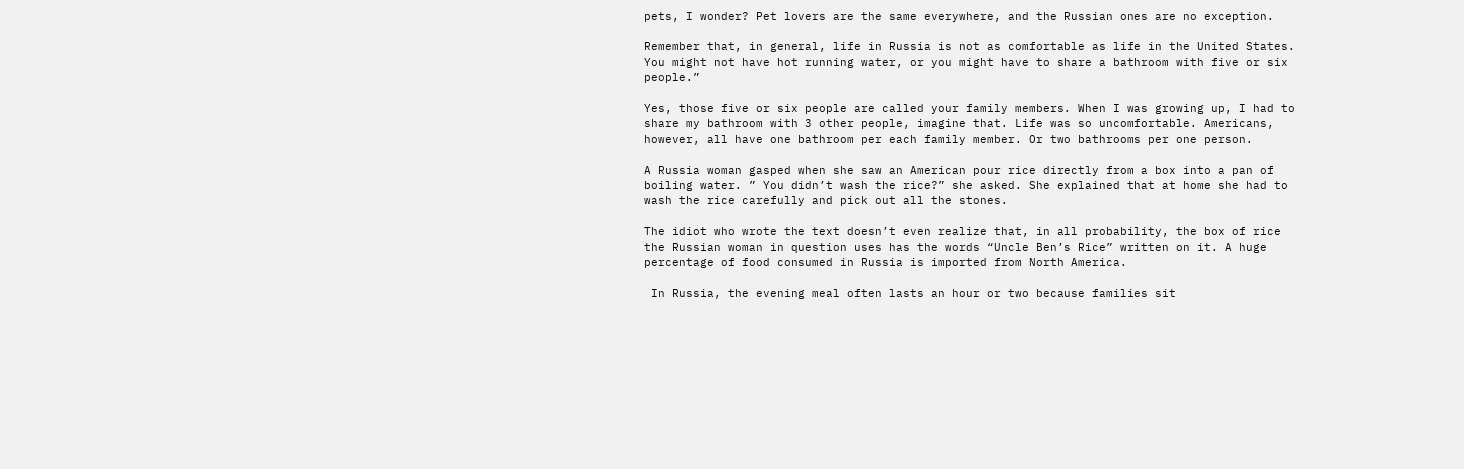pets, I wonder? Pet lovers are the same everywhere, and the Russian ones are no exception.

Remember that, in general, life in Russia is not as comfortable as life in the United States. You might not have hot running water, or you might have to share a bathroom with five or six people.”

Yes, those five or six people are called your family members. When I was growing up, I had to share my bathroom with 3 other people, imagine that. Life was so uncomfortable. Americans, however, all have one bathroom per each family member. Or two bathrooms per one person.

A Russia woman gasped when she saw an American pour rice directly from a box into a pan of boiling water. ” You didn’t wash the rice?” she asked. She explained that at home she had to wash the rice carefully and pick out all the stones.

The idiot who wrote the text doesn’t even realize that, in all probability, the box of rice the Russian woman in question uses has the words “Uncle Ben’s Rice” written on it. A huge percentage of food consumed in Russia is imported from North America.

 In Russia, the evening meal often lasts an hour or two because families sit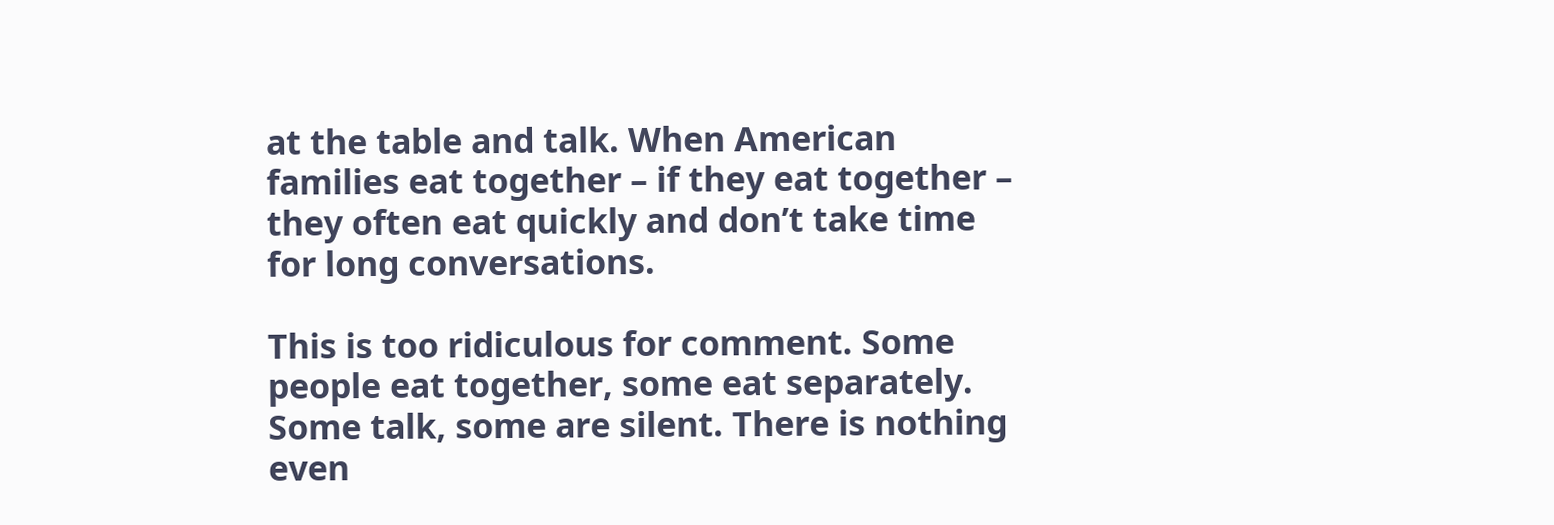at the table and talk. When American families eat together – if they eat together – they often eat quickly and don’t take time for long conversations.

This is too ridiculous for comment. Some people eat together, some eat separately. Some talk, some are silent. There is nothing even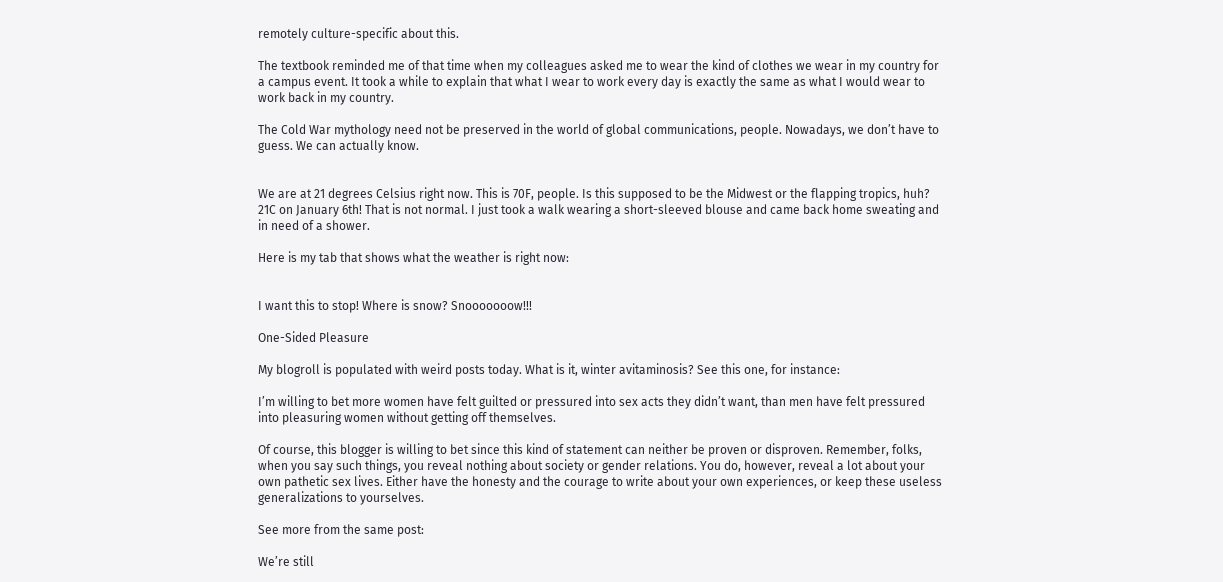remotely culture-specific about this.

The textbook reminded me of that time when my colleagues asked me to wear the kind of clothes we wear in my country for a campus event. It took a while to explain that what I wear to work every day is exactly the same as what I would wear to work back in my country.

The Cold War mythology need not be preserved in the world of global communications, people. Nowadays, we don’t have to guess. We can actually know.


We are at 21 degrees Celsius right now. This is 70F, people. Is this supposed to be the Midwest or the flapping tropics, huh? 21C on January 6th! That is not normal. I just took a walk wearing a short-sleeved blouse and came back home sweating and in need of a shower.

Here is my tab that shows what the weather is right now:


I want this to stop! Where is snow? Snooooooow!!!

One-Sided Pleasure

My blogroll is populated with weird posts today. What is it, winter avitaminosis? See this one, for instance:

I’m willing to bet more women have felt guilted or pressured into sex acts they didn’t want, than men have felt pressured into pleasuring women without getting off themselves.

Of course, this blogger is willing to bet since this kind of statement can neither be proven or disproven. Remember, folks, when you say such things, you reveal nothing about society or gender relations. You do, however, reveal a lot about your own pathetic sex lives. Either have the honesty and the courage to write about your own experiences, or keep these useless generalizations to yourselves.

See more from the same post:

We’re still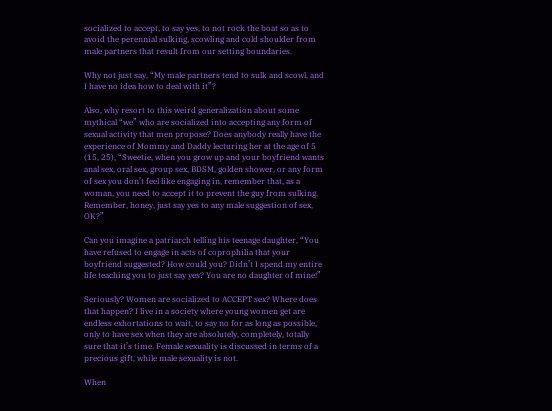socialized to accept, to say yes, to not rock the boat so as to avoid the perennial sulking, scowling and cold shoulder from male partners that result from our setting boundaries.

Why not just say, “My male partners tend to sulk and scowl, and I have no idea how to deal with it”?

Also, why resort to this weird generalization about some mythical “we” who are socialized into accepting any form of sexual activity that men propose? Does anybody really have the experience of Mommy and Daddy lecturing her at the age of 5 (15, 25), “Sweetie, when you grow up and your boyfriend wants anal sex, oral sex, group sex, BDSM, golden shower, or any form of sex you don’t feel like engaging in, remember that, as a woman, you need to accept it to prevent the guy from sulking. Remember, honey, just say yes to any male suggestion of sex, OK?”

Can you imagine a patriarch telling his teenage daughter, “You have refused to engage in acts of coprophilia that your boyfriend suggested? How could you? Didn’t I spend my entire life teaching you to just say yes? You are no daughter of mine!”

Seriously? Women are socialized to ACCEPT sex? Where does that happen? I live in a society where young women get are endless exhortations to wait, to say no for as long as possible, only to have sex when they are absolutely, completely, totally sure that it’s time. Female sexuality is discussed in terms of a precious gift, while male sexuality is not.

When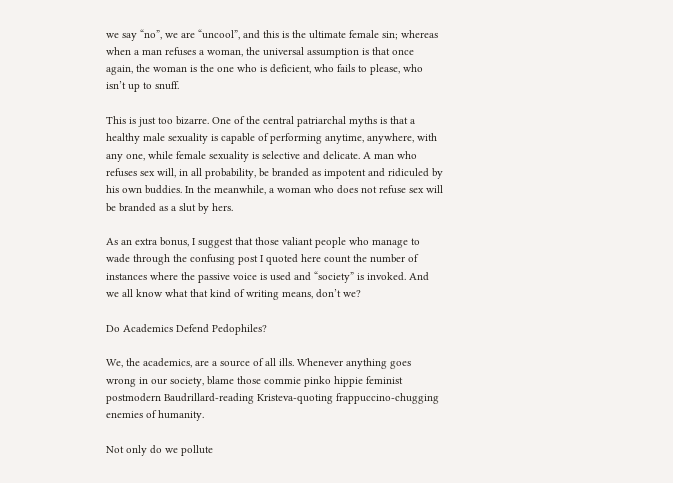we say “no”, we are “uncool”, and this is the ultimate female sin; whereas when a man refuses a woman, the universal assumption is that once again, the woman is the one who is deficient, who fails to please, who isn’t up to snuff.

This is just too bizarre. One of the central patriarchal myths is that a healthy male sexuality is capable of performing anytime, anywhere, with any one, while female sexuality is selective and delicate. A man who refuses sex will, in all probability, be branded as impotent and ridiculed by his own buddies. In the meanwhile, a woman who does not refuse sex will be branded as a slut by hers.

As an extra bonus, I suggest that those valiant people who manage to wade through the confusing post I quoted here count the number of instances where the passive voice is used and “society” is invoked. And we all know what that kind of writing means, don’t we?

Do Academics Defend Pedophiles?

We, the academics, are a source of all ills. Whenever anything goes wrong in our society, blame those commie pinko hippie feminist postmodern Baudrillard-reading Kristeva-quoting frappuccino-chugging enemies of humanity.

Not only do we pollute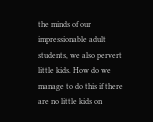the minds of our impressionable adult students, we also pervert little kids. How do we manage to do this if there are no little kids on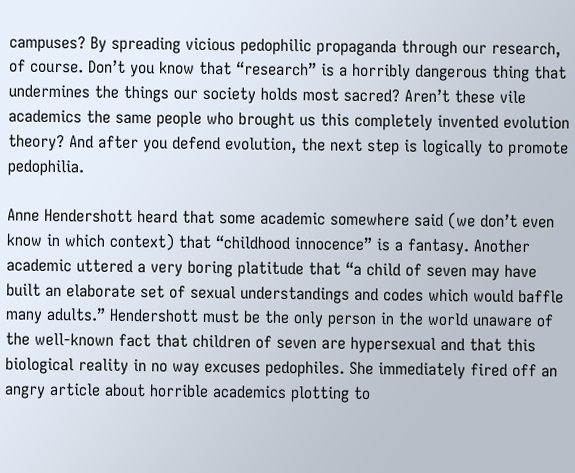campuses? By spreading vicious pedophilic propaganda through our research, of course. Don’t you know that “research” is a horribly dangerous thing that undermines the things our society holds most sacred? Aren’t these vile academics the same people who brought us this completely invented evolution theory? And after you defend evolution, the next step is logically to promote pedophilia.

Anne Hendershott heard that some academic somewhere said (we don’t even know in which context) that “childhood innocence” is a fantasy. Another academic uttered a very boring platitude that “a child of seven may have built an elaborate set of sexual understandings and codes which would baffle many adults.” Hendershott must be the only person in the world unaware of the well-known fact that children of seven are hypersexual and that this biological reality in no way excuses pedophiles. She immediately fired off an angry article about horrible academics plotting to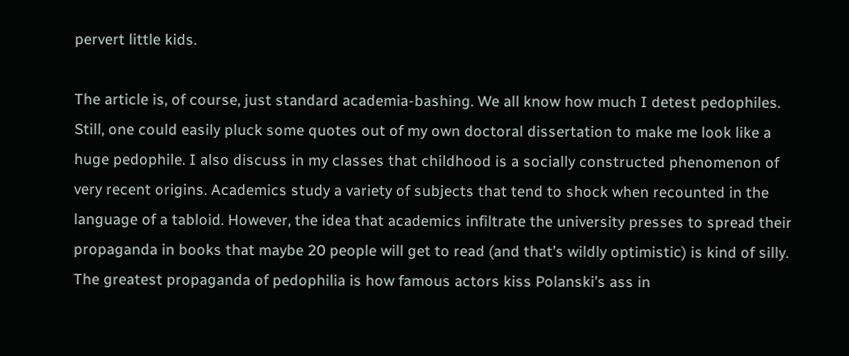pervert little kids.

The article is, of course, just standard academia-bashing. We all know how much I detest pedophiles. Still, one could easily pluck some quotes out of my own doctoral dissertation to make me look like a huge pedophile. I also discuss in my classes that childhood is a socially constructed phenomenon of very recent origins. Academics study a variety of subjects that tend to shock when recounted in the language of a tabloid. However, the idea that academics infiltrate the university presses to spread their propaganda in books that maybe 20 people will get to read (and that’s wildly optimistic) is kind of silly. The greatest propaganda of pedophilia is how famous actors kiss Polanski’s ass in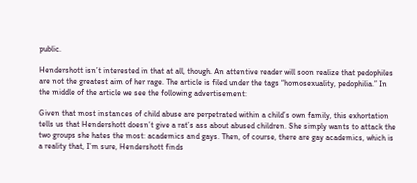public.

Hendershott isn’t interested in that at all, though. An attentive reader will soon realize that pedophiles are not the greatest aim of her rage. The article is filed under the tags “homosexuality, pedophilia.” In the middle of the article we see the following advertisement:

Given that most instances of child abuse are perpetrated within a child’s own family, this exhortation tells us that Hendershott doesn’t give a rat’s ass about abused children. She simply wants to attack the two groups she hates the most: academics and gays. Then, of course, there are gay academics, which is a reality that, I’m sure, Hendershott finds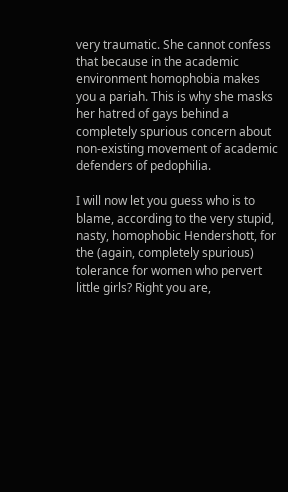very traumatic. She cannot confess that because in the academic environment homophobia makes you a pariah. This is why she masks her hatred of gays behind a completely spurious concern about non-existing movement of academic defenders of pedophilia.

I will now let you guess who is to blame, according to the very stupid, nasty, homophobic Hendershott, for the (again, completely spurious) tolerance for women who pervert little girls? Right you are,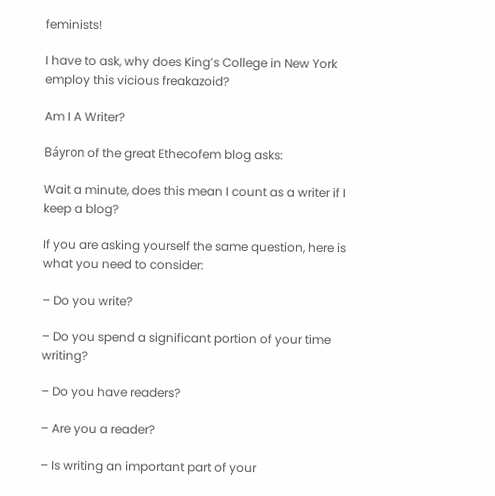feminists!

I have to ask, why does King’s College in New York employ this vicious freakazoid?

Am I A Writer?

Báyron of the great Ethecofem blog asks:

Wait a minute, does this mean I count as a writer if I keep a blog?

If you are asking yourself the same question, here is what you need to consider:

– Do you write?

– Do you spend a significant portion of your time writing?

– Do you have readers?

– Are you a reader?

– Is writing an important part of your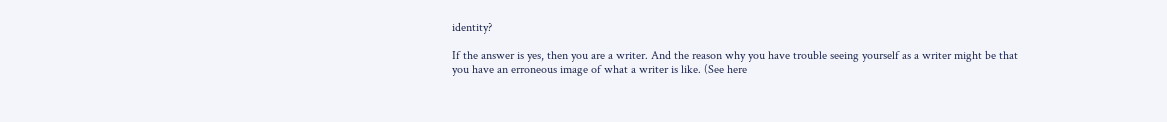identity?

If the answer is yes, then you are a writer. And the reason why you have trouble seeing yourself as a writer might be that you have an erroneous image of what a writer is like. (See here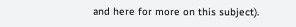and here for more on this subject).